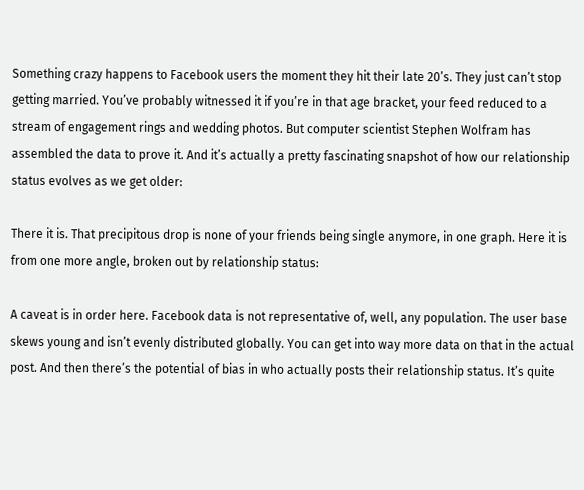Something crazy happens to Facebook users the moment they hit their late 20’s. They just can’t stop getting married. You’ve probably witnessed it if you’re in that age bracket, your feed reduced to a stream of engagement rings and wedding photos. But computer scientist Stephen Wolfram has assembled the data to prove it. And it’s actually a pretty fascinating snapshot of how our relationship status evolves as we get older:

There it is. That precipitous drop is none of your friends being single anymore, in one graph. Here it is from one more angle, broken out by relationship status:

A caveat is in order here. Facebook data is not representative of, well, any population. The user base skews young and isn’t evenly distributed globally. You can get into way more data on that in the actual post. And then there’s the potential of bias in who actually posts their relationship status. It’s quite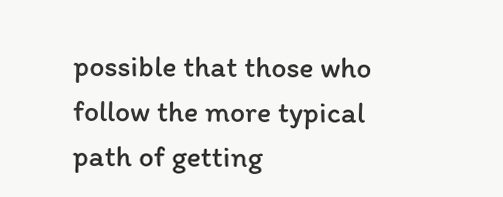possible that those who follow the more typical path of getting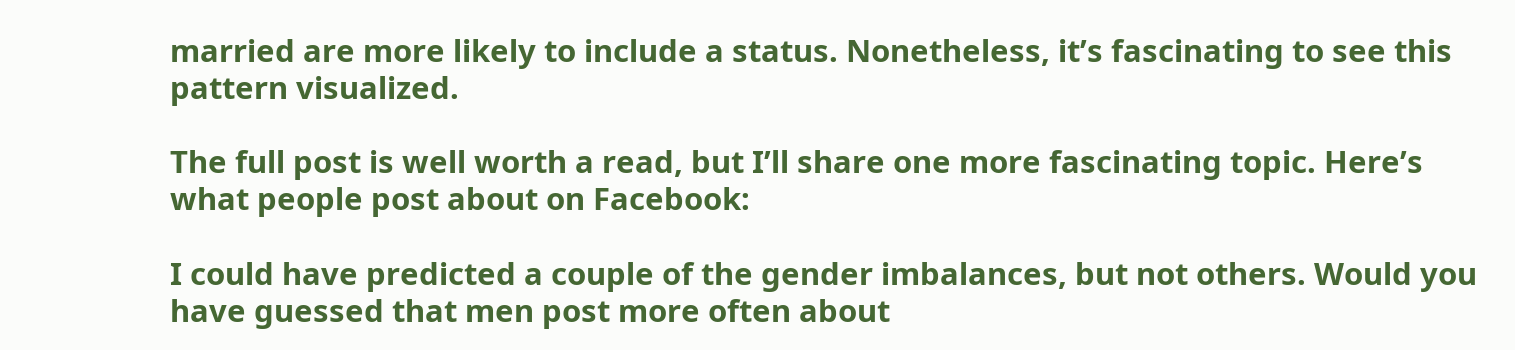married are more likely to include a status. Nonetheless, it’s fascinating to see this pattern visualized.

The full post is well worth a read, but I’ll share one more fascinating topic. Here’s what people post about on Facebook:

I could have predicted a couple of the gender imbalances, but not others. Would you have guessed that men post more often about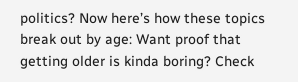politics? Now here’s how these topics break out by age: Want proof that getting older is kinda boring? Check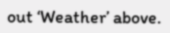out ‘Weather’ above.